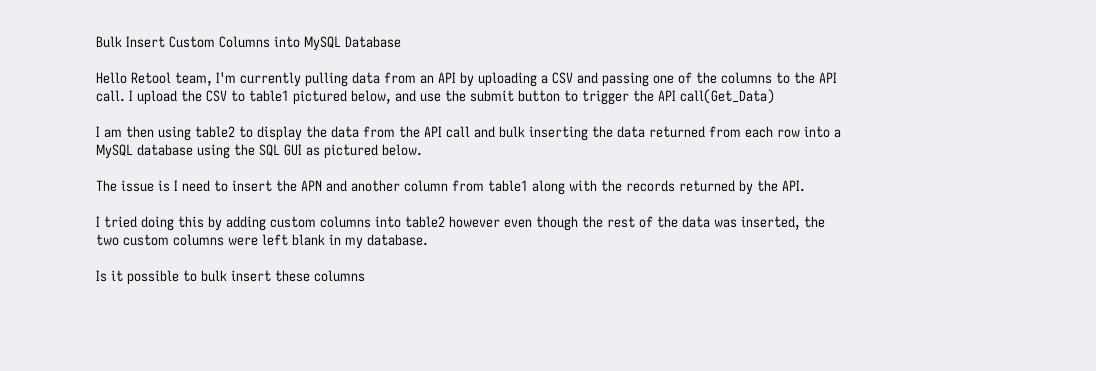Bulk Insert Custom Columns into MySQL Database

Hello Retool team, I'm currently pulling data from an API by uploading a CSV and passing one of the columns to the API call. I upload the CSV to table1 pictured below, and use the submit button to trigger the API call(Get_Data)

I am then using table2 to display the data from the API call and bulk inserting the data returned from each row into a MySQL database using the SQL GUI as pictured below.

The issue is I need to insert the APN and another column from table1 along with the records returned by the API.

I tried doing this by adding custom columns into table2 however even though the rest of the data was inserted, the two custom columns were left blank in my database.

Is it possible to bulk insert these columns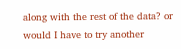along with the rest of the data? or would I have to try another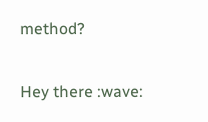method?


Hey there :wave: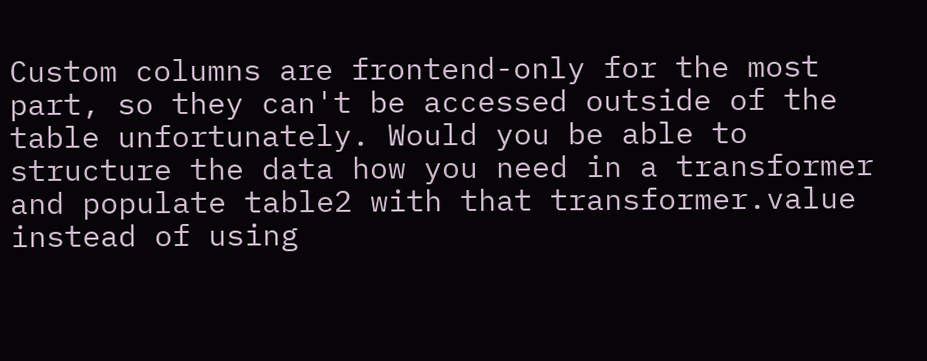Custom columns are frontend-only for the most part, so they can't be accessed outside of the table unfortunately. Would you be able to structure the data how you need in a transformer and populate table2 with that transformer.value instead of using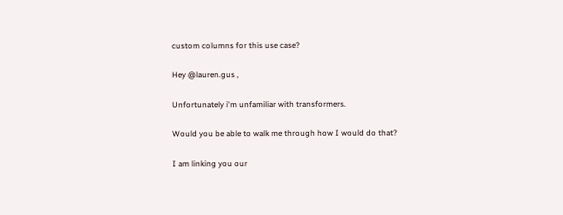custom columns for this use case?

Hey @lauren.gus ,

Unfortunately i'm unfamiliar with transformers.

Would you be able to walk me through how I would do that?

I am linking you our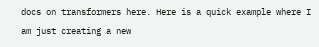docs on transformers here. Here is a quick example where I am just creating a new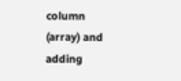column (array) and adding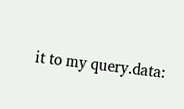it to my query.data: